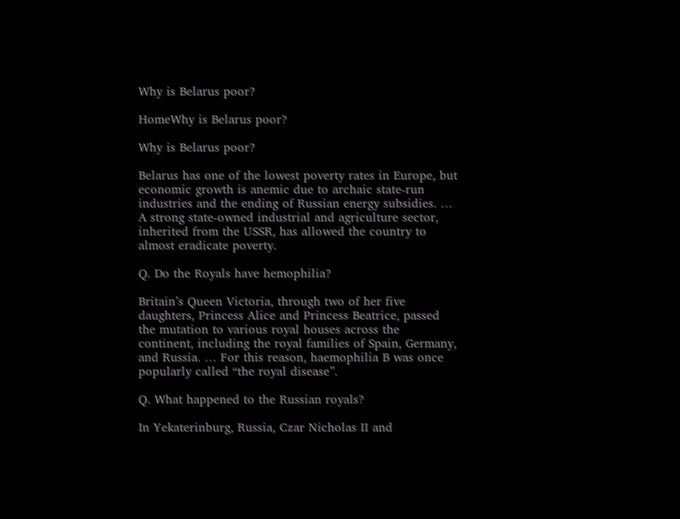Why is Belarus poor?

HomeWhy is Belarus poor?

Why is Belarus poor?

Belarus has one of the lowest poverty rates in Europe, but economic growth is anemic due to archaic state-run industries and the ending of Russian energy subsidies. … A strong state-owned industrial and agriculture sector, inherited from the USSR, has allowed the country to almost eradicate poverty.

Q. Do the Royals have hemophilia?

Britain’s Queen Victoria, through two of her five daughters, Princess Alice and Princess Beatrice, passed the mutation to various royal houses across the continent, including the royal families of Spain, Germany, and Russia. … For this reason, haemophilia B was once popularly called “the royal disease”.

Q. What happened to the Russian royals?

In Yekaterinburg, Russia, Czar Nicholas II and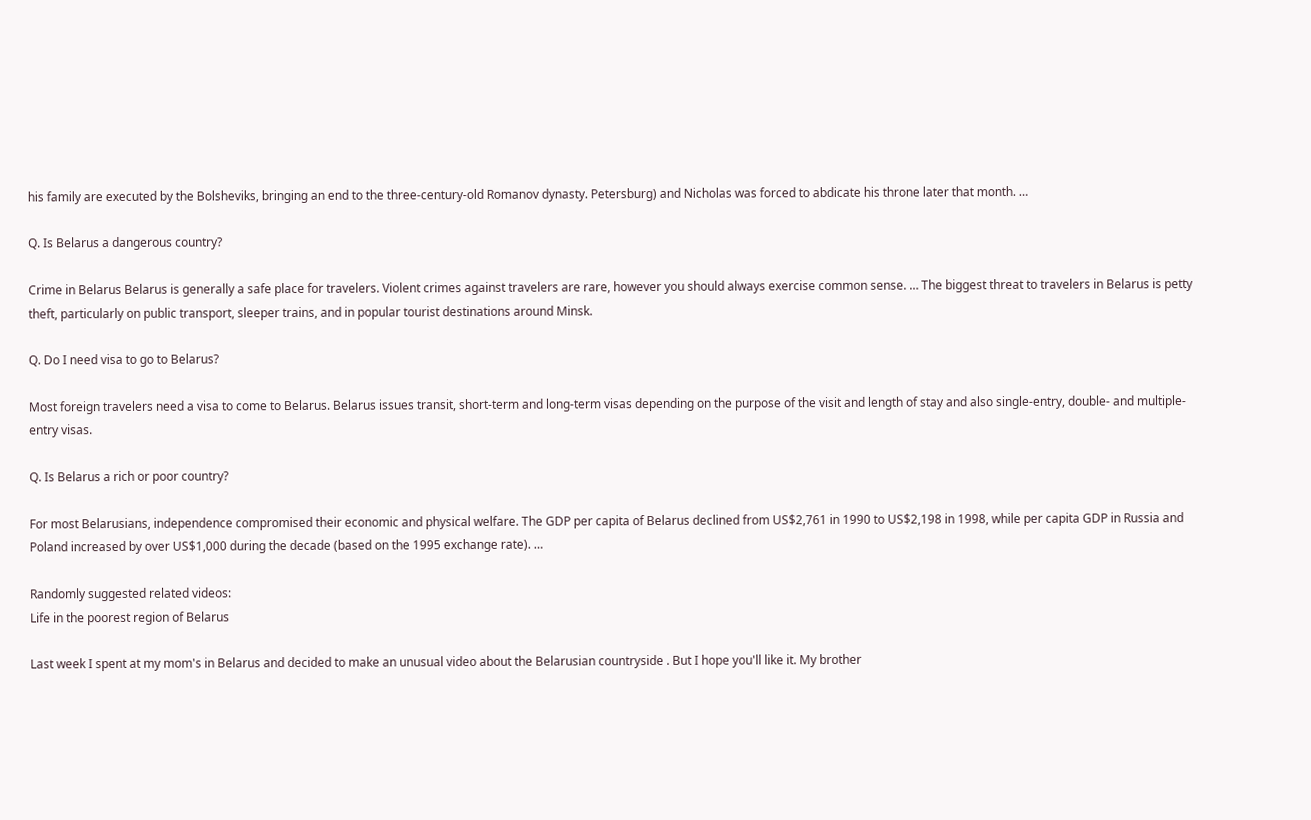his family are executed by the Bolsheviks, bringing an end to the three-century-old Romanov dynasty. Petersburg) and Nicholas was forced to abdicate his throne later that month. …

Q. Is Belarus a dangerous country?

Crime in Belarus Belarus is generally a safe place for travelers. Violent crimes against travelers are rare, however you should always exercise common sense. … The biggest threat to travelers in Belarus is petty theft, particularly on public transport, sleeper trains, and in popular tourist destinations around Minsk.

Q. Do I need visa to go to Belarus?

Most foreign travelers need a visa to come to Belarus. Belarus issues transit, short-term and long-term visas depending on the purpose of the visit and length of stay and also single-entry, double- and multiple-entry visas.

Q. Is Belarus a rich or poor country?

For most Belarusians, independence compromised their economic and physical welfare. The GDP per capita of Belarus declined from US$2,761 in 1990 to US$2,198 in 1998, while per capita GDP in Russia and Poland increased by over US$1,000 during the decade (based on the 1995 exchange rate). …

Randomly suggested related videos:
Life in the poorest region of Belarus

Last week I spent at my mom's in Belarus and decided to make an unusual video about the Belarusian countryside . But I hope you'll like it. My brother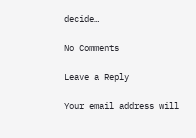decide…

No Comments

Leave a Reply

Your email address will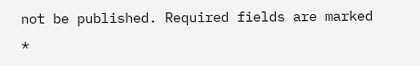not be published. Required fields are marked *